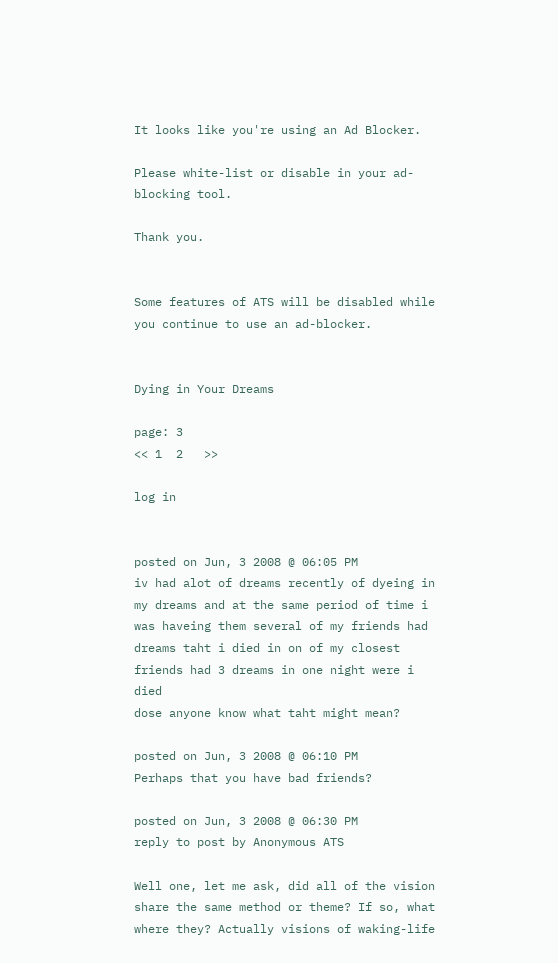It looks like you're using an Ad Blocker.

Please white-list or disable in your ad-blocking tool.

Thank you.


Some features of ATS will be disabled while you continue to use an ad-blocker.


Dying in Your Dreams

page: 3
<< 1  2   >>

log in


posted on Jun, 3 2008 @ 06:05 PM
iv had alot of dreams recently of dyeing in my dreams and at the same period of time i was haveing them several of my friends had dreams taht i died in on of my closest friends had 3 dreams in one night were i died
dose anyone know what taht might mean?

posted on Jun, 3 2008 @ 06:10 PM
Perhaps that you have bad friends?

posted on Jun, 3 2008 @ 06:30 PM
reply to post by Anonymous ATS

Well one, let me ask, did all of the vision share the same method or theme? If so, what where they? Actually visions of waking-life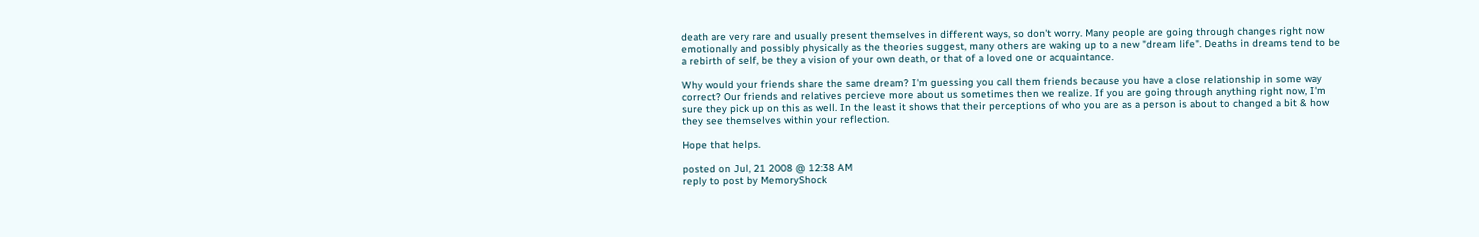death are very rare and usually present themselves in different ways, so don't worry. Many people are going through changes right now emotionally and possibly physically as the theories suggest, many others are waking up to a new "dream life". Deaths in dreams tend to be a rebirth of self, be they a vision of your own death, or that of a loved one or acquaintance.

Why would your friends share the same dream? I'm guessing you call them friends because you have a close relationship in some way correct? Our friends and relatives percieve more about us sometimes then we realize. If you are going through anything right now, I'm sure they pick up on this as well. In the least it shows that their perceptions of who you are as a person is about to changed a bit & how they see themselves within your reflection.

Hope that helps.

posted on Jul, 21 2008 @ 12:38 AM
reply to post by MemoryShock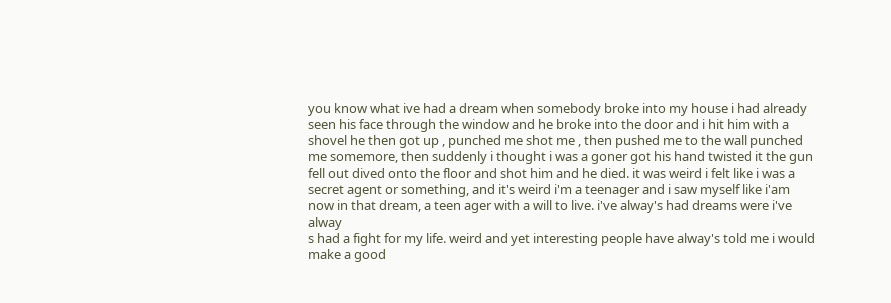you know what ive had a dream when somebody broke into my house i had already seen his face through the window and he broke into the door and i hit him with a shovel he then got up , punched me shot me , then pushed me to the wall punched me somemore, then suddenly i thought i was a goner got his hand twisted it the gun fell out dived onto the floor and shot him and he died. it was weird i felt like i was a secret agent or something, and it's weird i'm a teenager and i saw myself like i'am now in that dream, a teen ager with a will to live. i've alway's had dreams were i've alway
s had a fight for my life. weird and yet interesting people have alway's told me i would make a good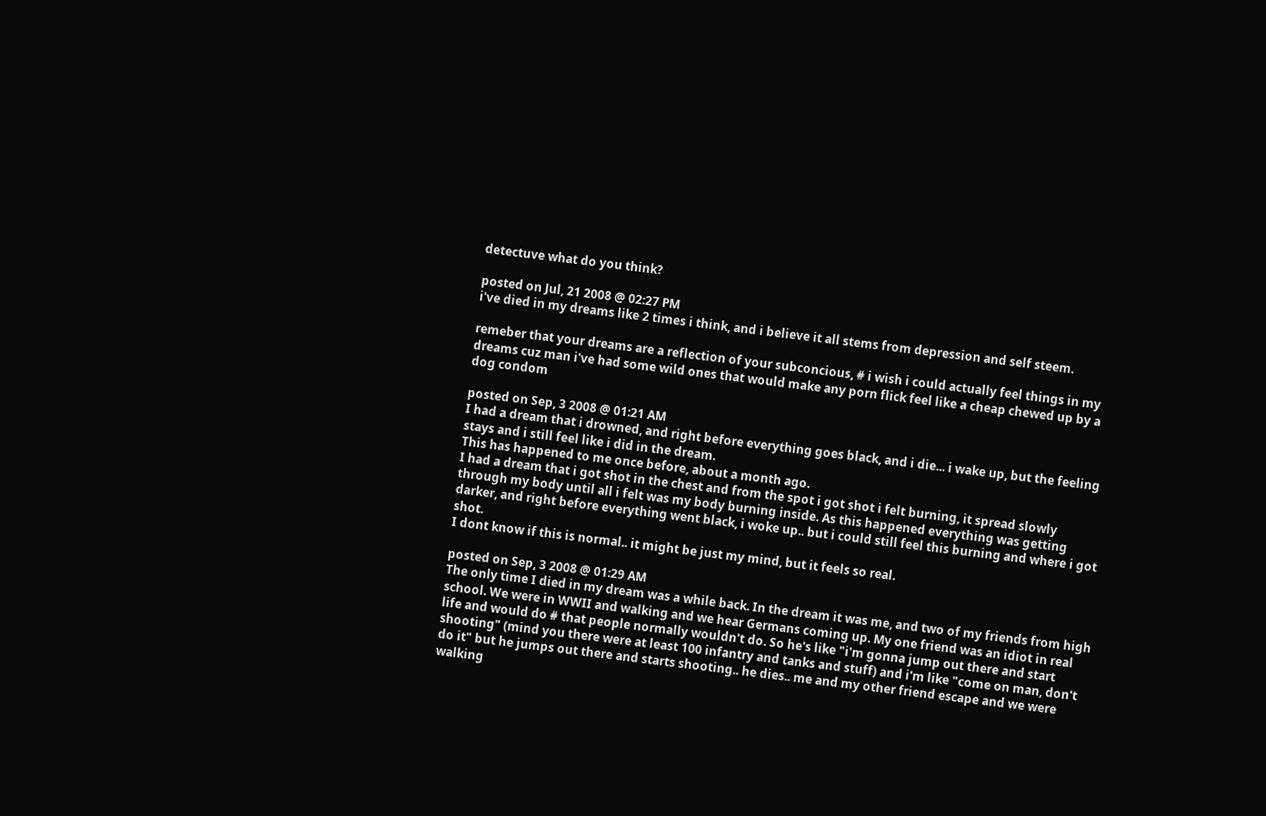detectuve what do you think?

posted on Jul, 21 2008 @ 02:27 PM
i've died in my dreams like 2 times i think, and i believe it all stems from depression and self steem.

remeber that your dreams are a reflection of your subconcious, # i wish i could actually feel things in my dreams cuz man i've had some wild ones that would make any porn flick feel like a cheap chewed up by a dog condom

posted on Sep, 3 2008 @ 01:21 AM
I had a dream that i drowned, and right before everything goes black, and i die... i wake up, but the feeling stays and i still feel like i did in the dream.
This has happened to me once before, about a month ago.
I had a dream that i got shot in the chest and from the spot i got shot i felt burning, it spread slowly through my body until all i felt was my body burning inside. As this happened everything was getting darker, and right before everything went black, i woke up.. but i could still feel this burning and where i got shot.
I dont know if this is normal.. it might be just my mind, but it feels so real.

posted on Sep, 3 2008 @ 01:29 AM
The only time I died in my dream was a while back. In the dream it was me, and two of my friends from high school. We were in WWII and walking and we hear Germans coming up. My one friend was an idiot in real life and would do # that people normally wouldn't do. So he's like "i'm gonna jump out there and start shooting" (mind you there were at least 100 infantry and tanks and stuff) and i'm like "come on man, don't do it" but he jumps out there and starts shooting.. he dies.. me and my other friend escape and we were walking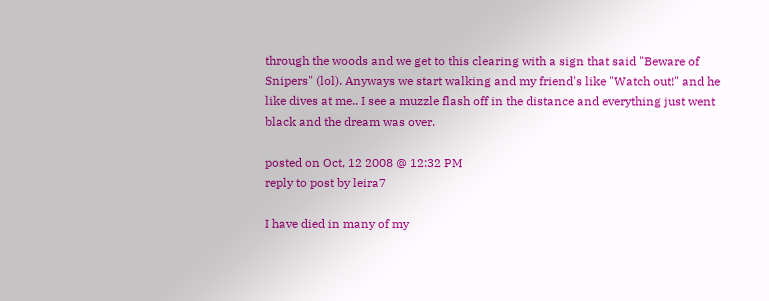through the woods and we get to this clearing with a sign that said "Beware of Snipers" (lol). Anyways we start walking and my friend's like "Watch out!" and he like dives at me.. I see a muzzle flash off in the distance and everything just went black and the dream was over.

posted on Oct, 12 2008 @ 12:32 PM
reply to post by leira7

I have died in many of my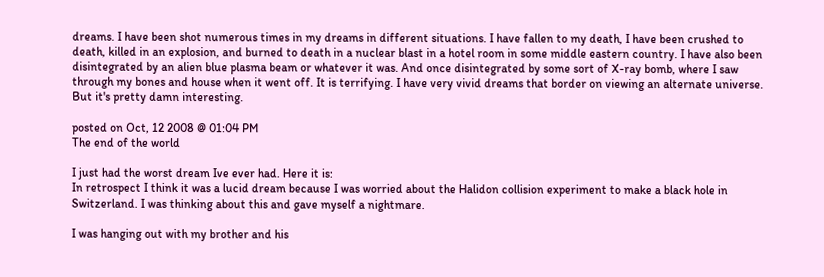dreams. I have been shot numerous times in my dreams in different situations. I have fallen to my death, I have been crushed to death, killed in an explosion, and burned to death in a nuclear blast in a hotel room in some middle eastern country. I have also been disintegrated by an alien blue plasma beam or whatever it was. And once disintegrated by some sort of X-ray bomb, where I saw through my bones and house when it went off. It is terrifying. I have very vivid dreams that border on viewing an alternate universe. But it's pretty damn interesting.

posted on Oct, 12 2008 @ 01:04 PM
The end of the world

I just had the worst dream Ive ever had. Here it is:
In retrospect I think it was a lucid dream because I was worried about the Halidon collision experiment to make a black hole in Switzerland. I was thinking about this and gave myself a nightmare.

I was hanging out with my brother and his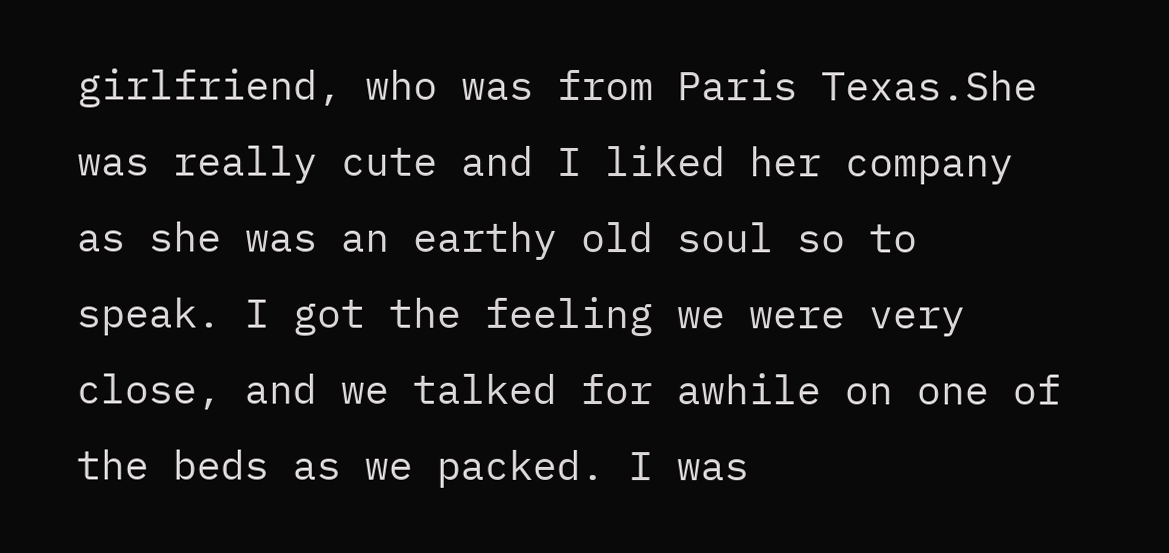girlfriend, who was from Paris Texas.She was really cute and I liked her company as she was an earthy old soul so to speak. I got the feeling we were very close, and we talked for awhile on one of the beds as we packed. I was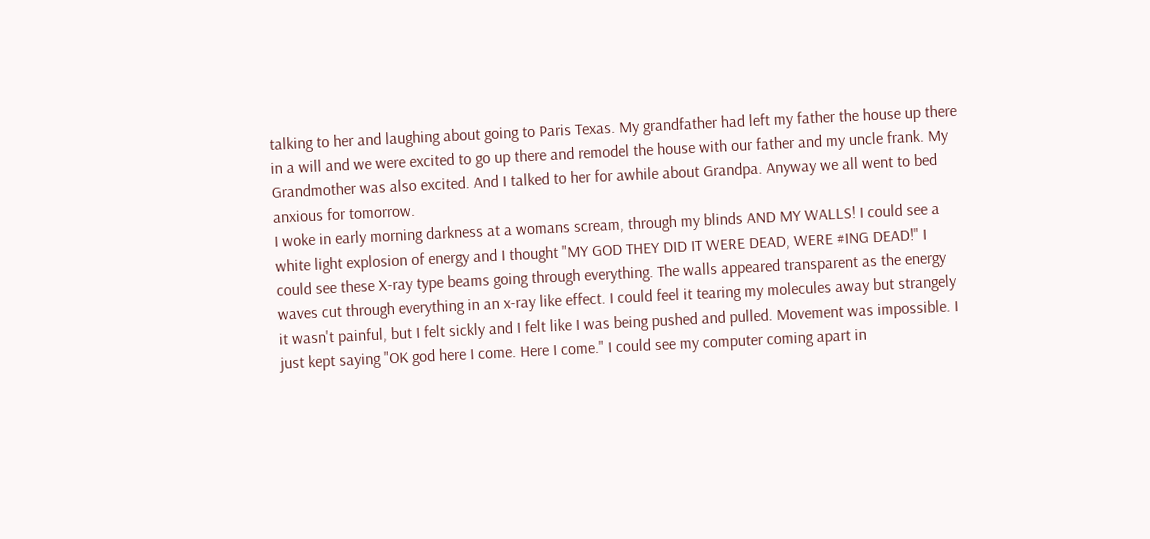talking to her and laughing about going to Paris Texas. My grandfather had left my father the house up there in a will and we were excited to go up there and remodel the house with our father and my uncle frank. My Grandmother was also excited. And I talked to her for awhile about Grandpa. Anyway we all went to bed anxious for tomorrow.
I woke in early morning darkness at a womans scream, through my blinds AND MY WALLS! I could see a white light explosion of energy and I thought "MY GOD THEY DID IT WERE DEAD, WERE #ING DEAD!" I could see these X-ray type beams going through everything. The walls appeared transparent as the energy waves cut through everything in an x-ray like effect. I could feel it tearing my molecules away but strangely it wasn't painful, but I felt sickly and I felt like I was being pushed and pulled. Movement was impossible. I just kept saying "OK god here I come. Here I come." I could see my computer coming apart in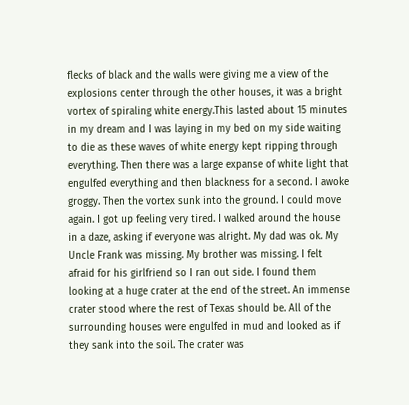flecks of black and the walls were giving me a view of the explosions center through the other houses, it was a bright vortex of spiraling white energy.This lasted about 15 minutes in my dream and I was laying in my bed on my side waiting to die as these waves of white energy kept ripping through everything. Then there was a large expanse of white light that engulfed everything and then blackness for a second. I awoke groggy. Then the vortex sunk into the ground. I could move again. I got up feeling very tired. I walked around the house in a daze, asking if everyone was alright. My dad was ok. My Uncle Frank was missing. My brother was missing. I felt afraid for his girlfriend so I ran out side. I found them looking at a huge crater at the end of the street. An immense crater stood where the rest of Texas should be. All of the surrounding houses were engulfed in mud and looked as if they sank into the soil. The crater was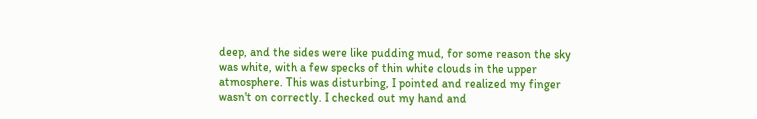deep, and the sides were like pudding mud, for some reason the sky was white, with a few specks of thin white clouds in the upper atmosphere. This was disturbing, I pointed and realized my finger wasn't on correctly. I checked out my hand and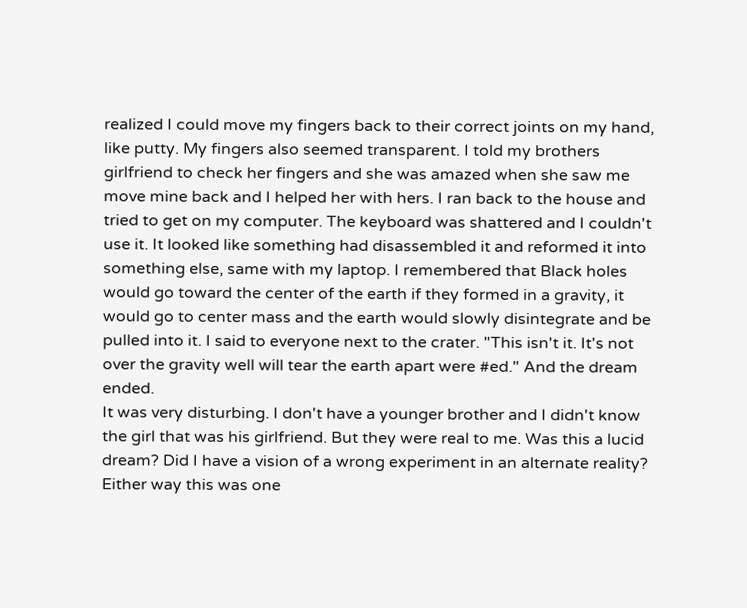realized I could move my fingers back to their correct joints on my hand, like putty. My fingers also seemed transparent. I told my brothers girlfriend to check her fingers and she was amazed when she saw me move mine back and I helped her with hers. I ran back to the house and tried to get on my computer. The keyboard was shattered and I couldn't use it. It looked like something had disassembled it and reformed it into something else, same with my laptop. I remembered that Black holes would go toward the center of the earth if they formed in a gravity, it would go to center mass and the earth would slowly disintegrate and be pulled into it. I said to everyone next to the crater. "This isn't it. It's not over the gravity well will tear the earth apart were #ed." And the dream ended.
It was very disturbing. I don't have a younger brother and I didn't know the girl that was his girlfriend. But they were real to me. Was this a lucid dream? Did I have a vision of a wrong experiment in an alternate reality? Either way this was one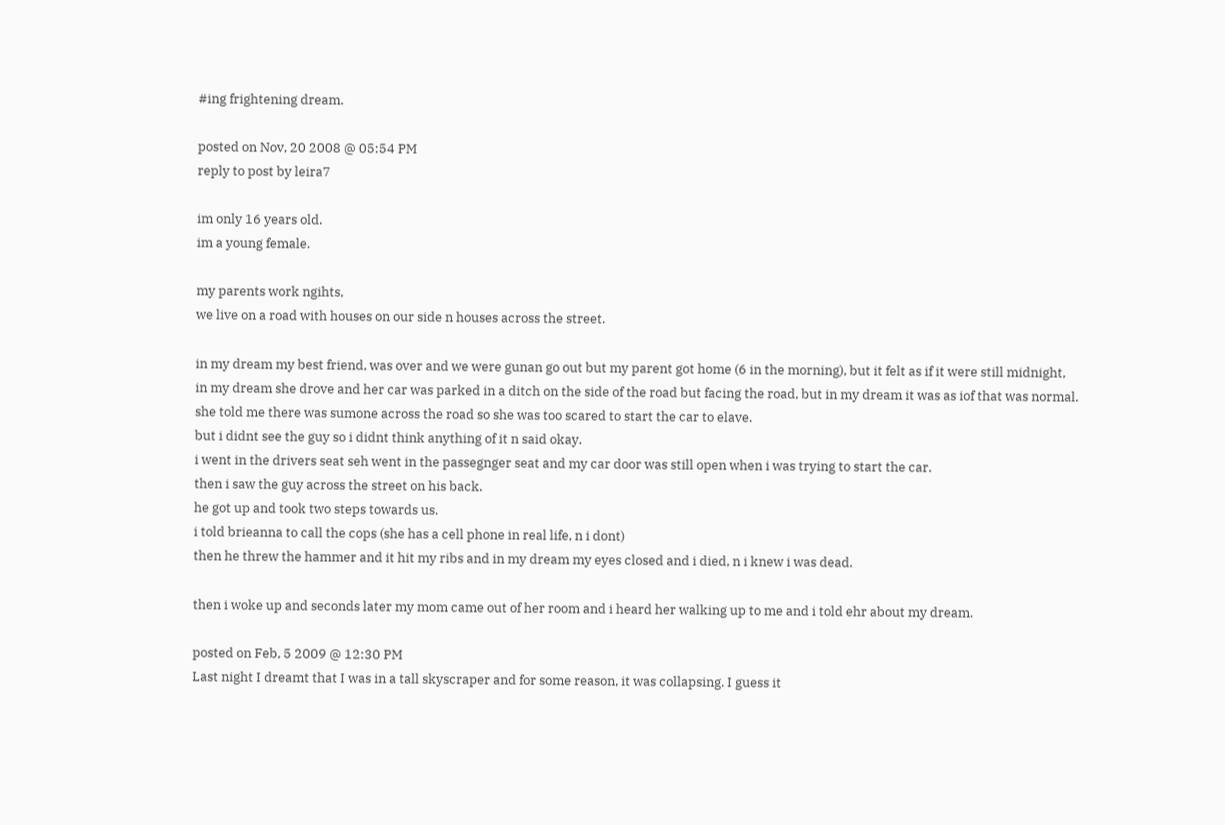#ing frightening dream.

posted on Nov, 20 2008 @ 05:54 PM
reply to post by leira7

im only 16 years old.
im a young female.

my parents work ngihts,
we live on a road with houses on our side n houses across the street.

in my dream my best friend, was over and we were gunan go out but my parent got home (6 in the morning), but it felt as if it were still midnight,
in my dream she drove and her car was parked in a ditch on the side of the road but facing the road, but in my dream it was as iof that was normal.
she told me there was sumone across the road so she was too scared to start the car to elave.
but i didnt see the guy so i didnt think anything of it n said okay.
i went in the drivers seat seh went in the passegnger seat and my car door was still open when i was trying to start the car.
then i saw the guy across the street on his back.
he got up and took two steps towards us.
i told brieanna to call the cops (she has a cell phone in real life, n i dont)
then he threw the hammer and it hit my ribs and in my dream my eyes closed and i died, n i knew i was dead.

then i woke up and seconds later my mom came out of her room and i heard her walking up to me and i told ehr about my dream.

posted on Feb, 5 2009 @ 12:30 PM
Last night I dreamt that I was in a tall skyscraper and for some reason, it was collapsing. I guess it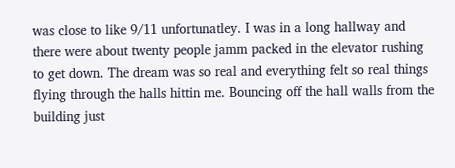was close to like 9/11 unfortunatley. I was in a long hallway and there were about twenty people jamm packed in the elevator rushing to get down. The dream was so real and everything felt so real things flying through the halls hittin me. Bouncing off the hall walls from the building just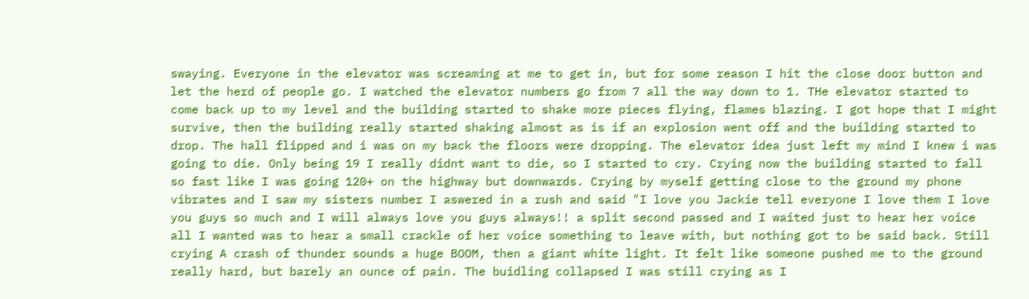swaying. Everyone in the elevator was screaming at me to get in, but for some reason I hit the close door button and let the herd of people go. I watched the elevator numbers go from 7 all the way down to 1. THe elevator started to come back up to my level and the building started to shake more pieces flying, flames blazing. I got hope that I might survive, then the building really started shaking almost as is if an explosion went off and the building started to drop. The hall flipped and i was on my back the floors were dropping. The elevator idea just left my mind I knew i was going to die. Only being 19 I really didnt want to die, so I started to cry. Crying now the building started to fall so fast like I was going 120+ on the highway but downwards. Crying by myself getting close to the ground my phone vibrates and I saw my sisters number I aswered in a rush and said "I love you Jackie tell everyone I love them I love you guys so much and I will always love you guys always!! a split second passed and I waited just to hear her voice all I wanted was to hear a small crackle of her voice something to leave with, but nothing got to be said back. Still crying A crash of thunder sounds a huge BOOM, then a giant white light. It felt like someone pushed me to the ground really hard, but barely an ounce of pain. The buidling collapsed I was still crying as I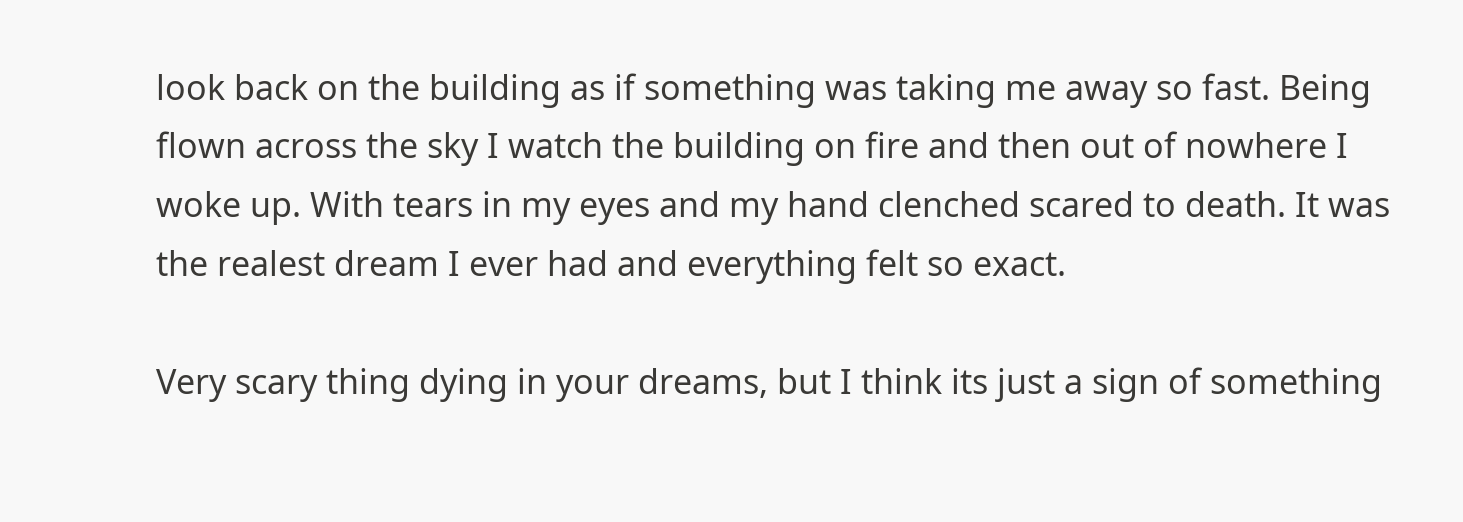look back on the building as if something was taking me away so fast. Being flown across the sky I watch the building on fire and then out of nowhere I woke up. With tears in my eyes and my hand clenched scared to death. It was the realest dream I ever had and everything felt so exact.

Very scary thing dying in your dreams, but I think its just a sign of something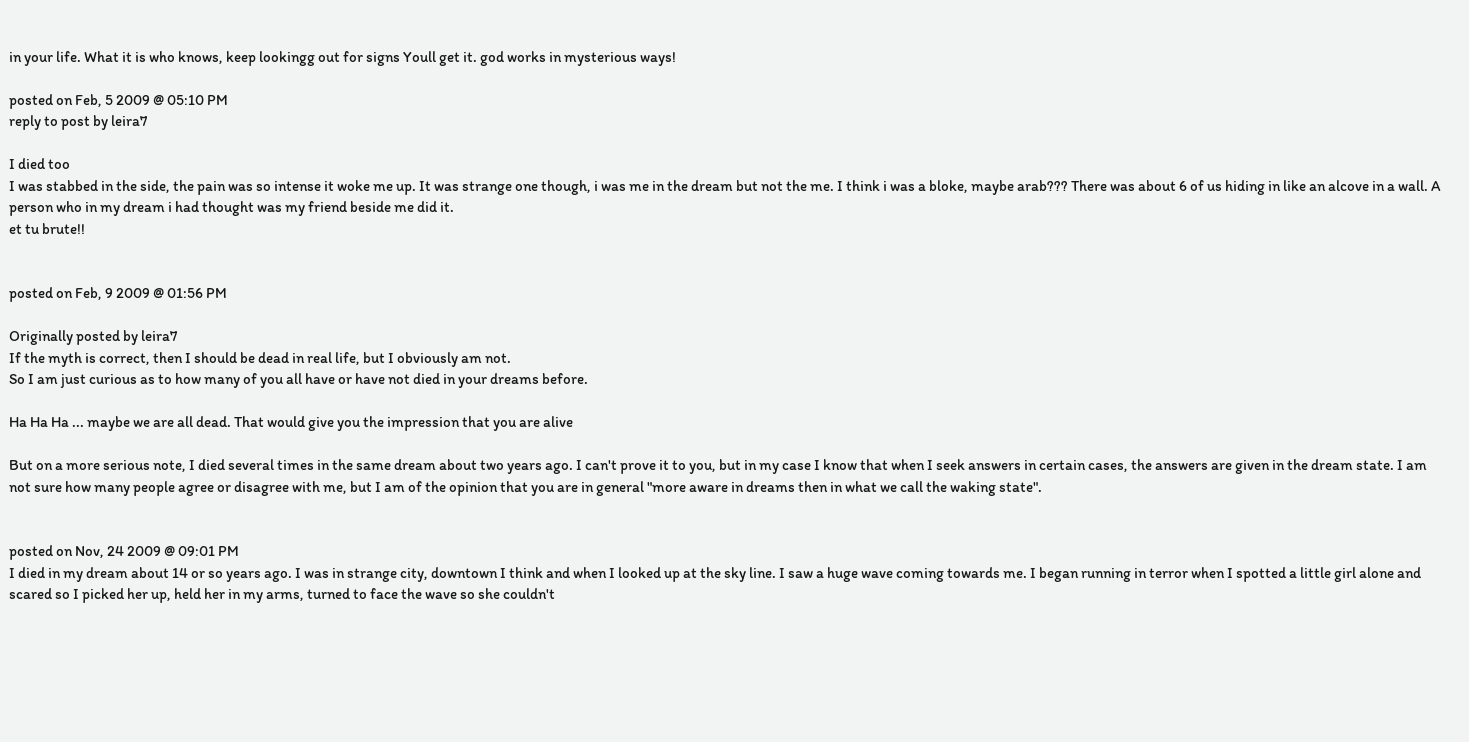in your life. What it is who knows, keep lookingg out for signs Youll get it. god works in mysterious ways!

posted on Feb, 5 2009 @ 05:10 PM
reply to post by leira7

I died too
I was stabbed in the side, the pain was so intense it woke me up. It was strange one though, i was me in the dream but not the me. I think i was a bloke, maybe arab??? There was about 6 of us hiding in like an alcove in a wall. A person who in my dream i had thought was my friend beside me did it.
et tu brute!!


posted on Feb, 9 2009 @ 01:56 PM

Originally posted by leira7
If the myth is correct, then I should be dead in real life, but I obviously am not.
So I am just curious as to how many of you all have or have not died in your dreams before.

Ha Ha Ha ... maybe we are all dead. That would give you the impression that you are alive

But on a more serious note, I died several times in the same dream about two years ago. I can't prove it to you, but in my case I know that when I seek answers in certain cases, the answers are given in the dream state. I am not sure how many people agree or disagree with me, but I am of the opinion that you are in general "more aware in dreams then in what we call the waking state".


posted on Nov, 24 2009 @ 09:01 PM
I died in my dream about 14 or so years ago. I was in strange city, downtown I think and when I looked up at the sky line. I saw a huge wave coming towards me. I began running in terror when I spotted a little girl alone and scared so I picked her up, held her in my arms, turned to face the wave so she couldn't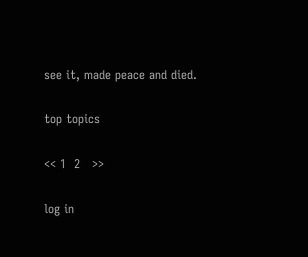see it, made peace and died.

top topics

<< 1  2   >>

log in